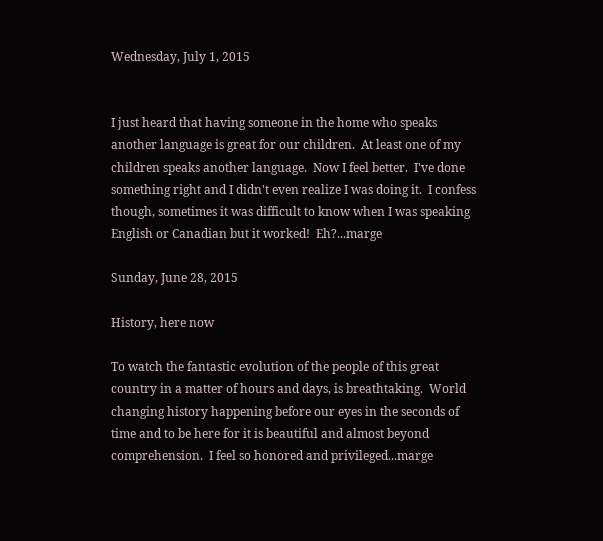Wednesday, July 1, 2015


I just heard that having someone in the home who speaks another language is great for our children.  At least one of my children speaks another language.  Now I feel better.  I've done something right and I didn't even realize I was doing it.  I confess though, sometimes it was difficult to know when I was speaking English or Canadian but it worked!  Eh?...marge

Sunday, June 28, 2015

History, here now

To watch the fantastic evolution of the people of this great country in a matter of hours and days, is breathtaking.  World changing history happening before our eyes in the seconds of time and to be here for it is beautiful and almost beyond comprehension.  I feel so honored and privileged...marge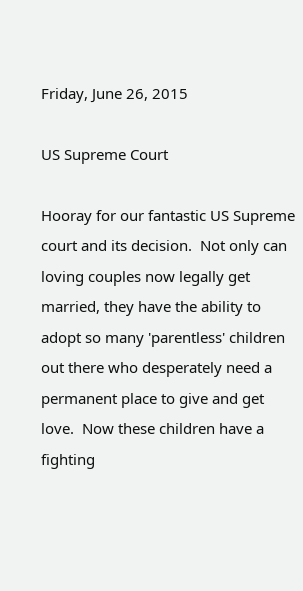Friday, June 26, 2015

US Supreme Court

Hooray for our fantastic US Supreme court and its decision.  Not only can loving couples now legally get married, they have the ability to adopt so many 'parentless' children out there who desperately need a permanent place to give and get love.  Now these children have a fighting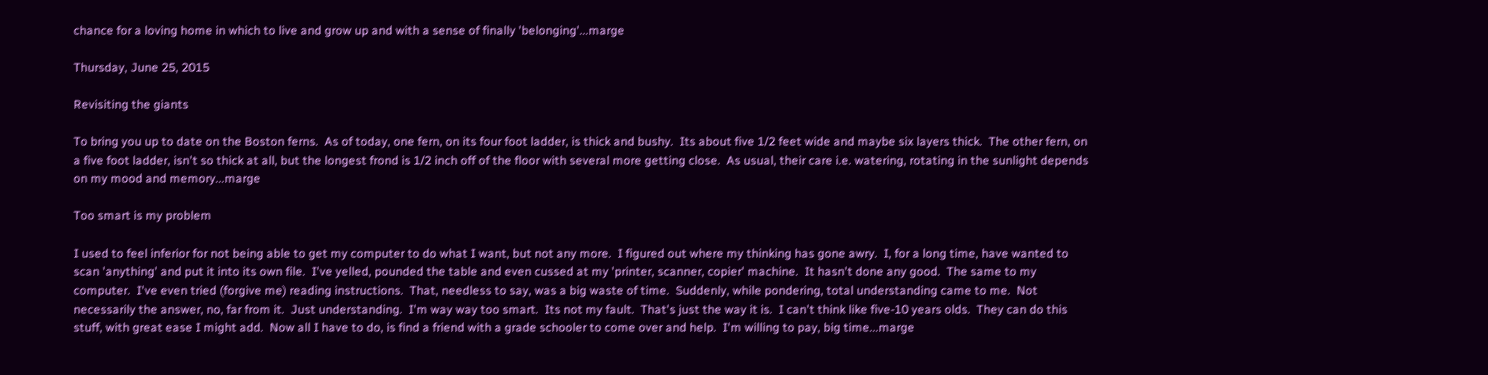chance for a loving home in which to live and grow up and with a sense of finally 'belonging'...marge

Thursday, June 25, 2015

Revisiting the giants

To bring you up to date on the Boston ferns.  As of today, one fern, on its four foot ladder, is thick and bushy.  Its about five 1/2 feet wide and maybe six layers thick.  The other fern, on a five foot ladder, isn't so thick at all, but the longest frond is 1/2 inch off of the floor with several more getting close.  As usual, their care i.e. watering, rotating in the sunlight depends on my mood and memory...marge

Too smart is my problem

I used to feel inferior for not being able to get my computer to do what I want, but not any more.  I figured out where my thinking has gone awry.  I, for a long time, have wanted to scan 'anything' and put it into its own file.  I've yelled, pounded the table and even cussed at my 'printer, scanner, copier' machine.  It hasn't done any good.  The same to my computer.  I've even tried (forgive me) reading instructions.  That, needless to say, was a big waste of time.  Suddenly, while pondering, total understanding came to me.  Not necessarily the answer, no, far from it.  Just understanding.  I'm way way too smart.  Its not my fault.  That's just the way it is.  I can't think like five-10 years olds.  They can do this stuff, with great ease I might add.  Now all I have to do, is find a friend with a grade schooler to come over and help.  I'm willing to pay, big time...marge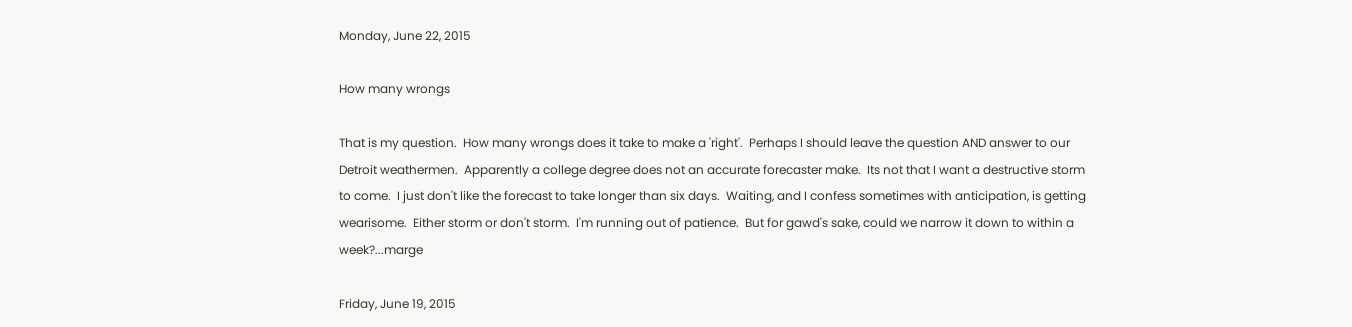Monday, June 22, 2015

How many wrongs

That is my question.  How many wrongs does it take to make a 'right'.  Perhaps I should leave the question AND answer to our Detroit weathermen.  Apparently a college degree does not an accurate forecaster make.  Its not that I want a destructive storm to come.  I just don't like the forecast to take longer than six days.  Waiting, and I confess sometimes with anticipation, is getting wearisome.  Either storm or don't storm.  I'm running out of patience.  But for gawd's sake, could we narrow it down to within a week?...marge

Friday, June 19, 2015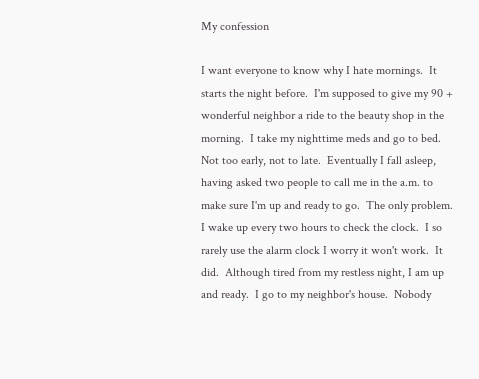My confession

I want everyone to know why I hate mornings.  It starts the night before.  I'm supposed to give my 90 + wonderful neighbor a ride to the beauty shop in the morning.  I take my nighttime meds and go to bed.  Not too early, not to late.  Eventually I fall asleep, having asked two people to call me in the a.m. to make sure I'm up and ready to go.  The only problem.  I wake up every two hours to check the clock.  I so rarely use the alarm clock I worry it won't work.  It did.  Although tired from my restless night, I am up and ready.  I go to my neighbor's house.  Nobody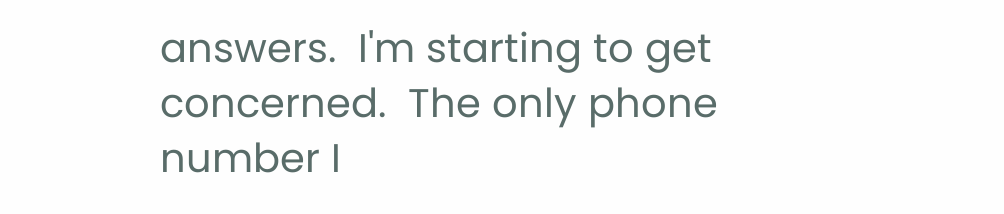answers.  I'm starting to get concerned.  The only phone number I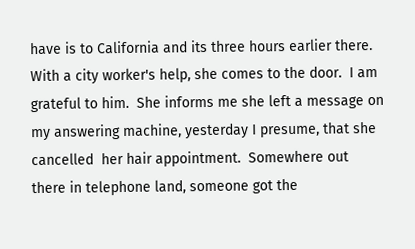have is to California and its three hours earlier there.  With a city worker's help, she comes to the door.  I am grateful to him.  She informs me she left a message on my answering machine, yesterday I presume, that she cancelled  her hair appointment.  Somewhere out there in telephone land, someone got the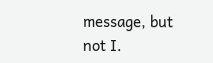message, but not I.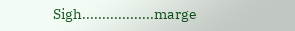Sigh..................marge